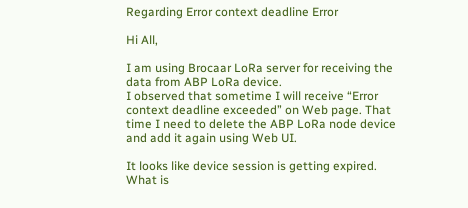Regarding Error context deadline Error

Hi All,

I am using Brocaar LoRa server for receiving the data from ABP LoRa device.
I observed that sometime I will receive “Error context deadline exceeded” on Web page. That time I need to delete the ABP LoRa node device and add it again using Web UI.

It looks like device session is getting expired.
What is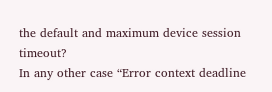the default and maximum device session timeout?
In any other case “Error context deadline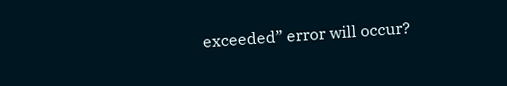exceeded” error will occur?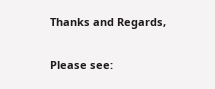Thanks and Regards,

Please see: